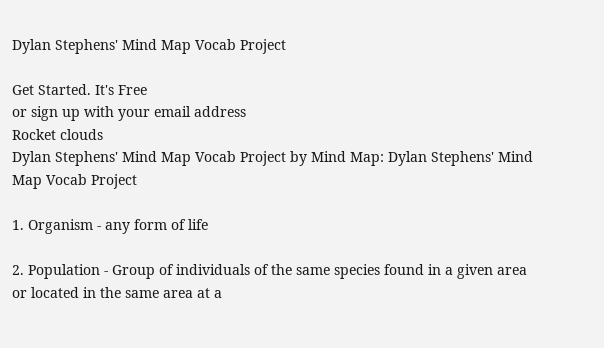Dylan Stephens' Mind Map Vocab Project

Get Started. It's Free
or sign up with your email address
Rocket clouds
Dylan Stephens' Mind Map Vocab Project by Mind Map: Dylan Stephens' Mind Map Vocab Project

1. Organism - any form of life

2. Population - Group of individuals of the same species found in a given area or located in the same area at a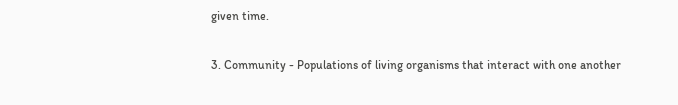given time.

3. Community - Populations of living organisms that interact with one another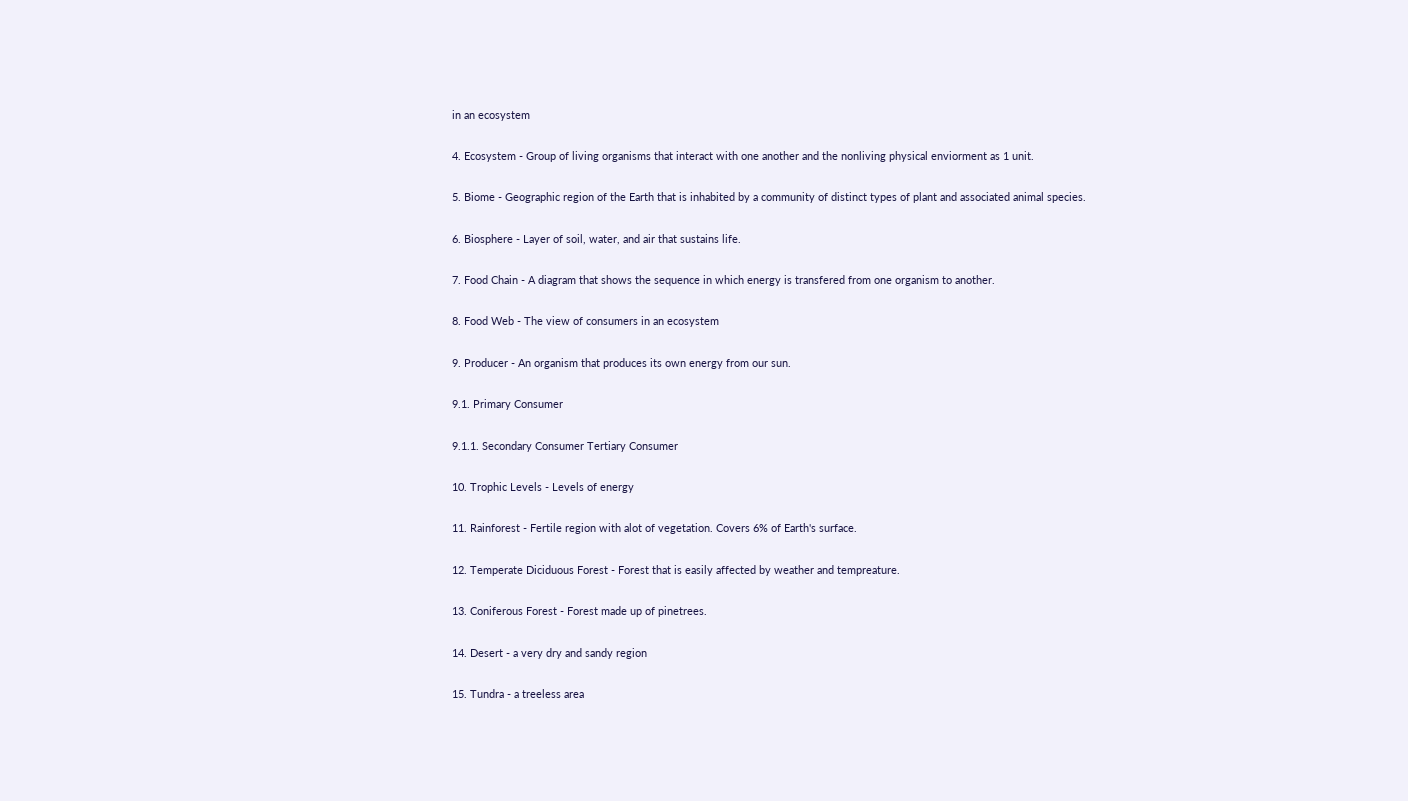in an ecosystem

4. Ecosystem - Group of living organisms that interact with one another and the nonliving physical enviorment as 1 unit.

5. Biome - Geographic region of the Earth that is inhabited by a community of distinct types of plant and associated animal species.

6. Biosphere - Layer of soil, water, and air that sustains life.

7. Food Chain - A diagram that shows the sequence in which energy is transfered from one organism to another.

8. Food Web - The view of consumers in an ecosystem

9. Producer - An organism that produces its own energy from our sun.

9.1. Primary Consumer

9.1.1. Secondary Consumer Tertiary Consumer

10. Trophic Levels - Levels of energy

11. Rainforest - Fertile region with alot of vegetation. Covers 6% of Earth's surface.

12. Temperate Diciduous Forest - Forest that is easily affected by weather and tempreature.

13. Coniferous Forest - Forest made up of pinetrees.

14. Desert - a very dry and sandy region

15. Tundra - a treeless area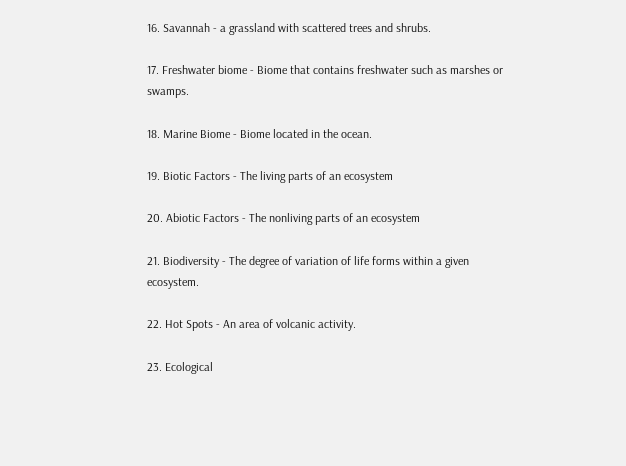16. Savannah - a grassland with scattered trees and shrubs.

17. Freshwater biome - Biome that contains freshwater such as marshes or swamps.

18. Marine Biome - Biome located in the ocean.

19. Biotic Factors - The living parts of an ecosystem

20. Abiotic Factors - The nonliving parts of an ecosystem

21. Biodiversity - The degree of variation of life forms within a given ecosystem.

22. Hot Spots - An area of volcanic activity.

23. Ecological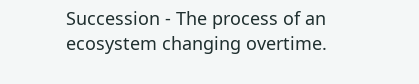Succession - The process of an ecosystem changing overtime.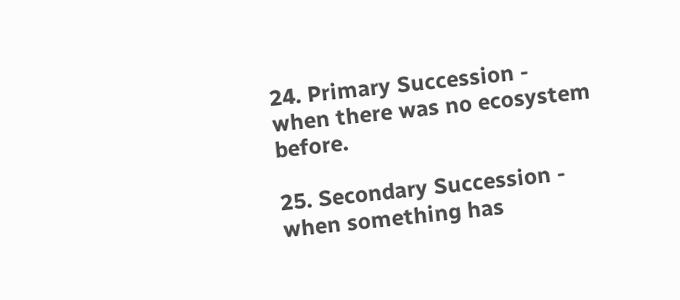24. Primary Succession - when there was no ecosystem before.

25. Secondary Succession - when something has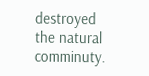destroyed the natural comminuty.